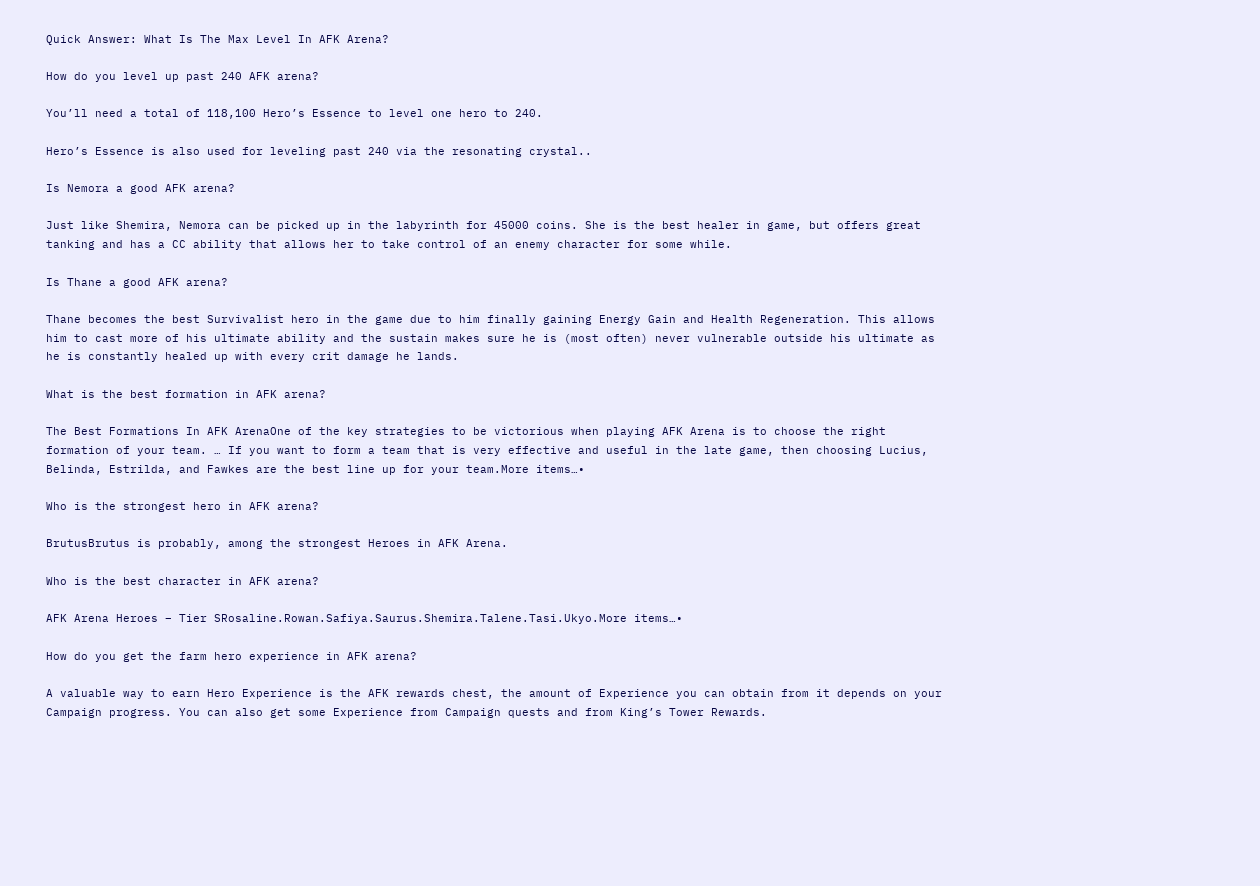Quick Answer: What Is The Max Level In AFK Arena?

How do you level up past 240 AFK arena?

You’ll need a total of 118,100 Hero’s Essence to level one hero to 240.

Hero’s Essence is also used for leveling past 240 via the resonating crystal..

Is Nemora a good AFK arena?

Just like Shemira, Nemora can be picked up in the labyrinth for 45000 coins. She is the best healer in game, but offers great tanking and has a CC ability that allows her to take control of an enemy character for some while.

Is Thane a good AFK arena?

Thane becomes the best Survivalist hero in the game due to him finally gaining Energy Gain and Health Regeneration. This allows him to cast more of his ultimate ability and the sustain makes sure he is (most often) never vulnerable outside his ultimate as he is constantly healed up with every crit damage he lands.

What is the best formation in AFK arena?

The Best Formations In AFK ArenaOne of the key strategies to be victorious when playing AFK Arena is to choose the right formation of your team. … If you want to form a team that is very effective and useful in the late game, then choosing Lucius, Belinda, Estrilda, and Fawkes are the best line up for your team.More items…•

Who is the strongest hero in AFK arena?

BrutusBrutus is probably, among the strongest Heroes in AFK Arena.

Who is the best character in AFK arena?

AFK Arena Heroes – Tier SRosaline.Rowan.Safiya.Saurus.Shemira.Talene.Tasi.Ukyo.More items…•

How do you get the farm hero experience in AFK arena?

A valuable way to earn Hero Experience is the AFK rewards chest, the amount of Experience you can obtain from it depends on your Campaign progress. You can also get some Experience from Campaign quests and from King’s Tower Rewards.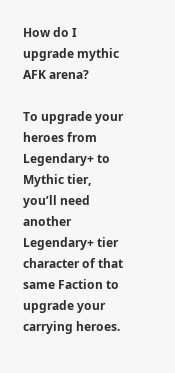How do I upgrade mythic AFK arena?

To upgrade your heroes from Legendary+ to Mythic tier, you’ll need another Legendary+ tier character of that same Faction to upgrade your carrying heroes.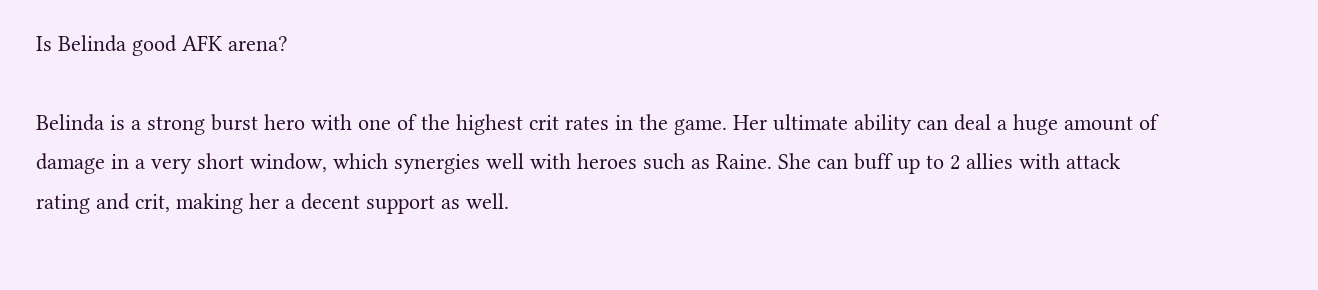Is Belinda good AFK arena?

Belinda is a strong burst hero with one of the highest crit rates in the game. Her ultimate ability can deal a huge amount of damage in a very short window, which synergies well with heroes such as Raine. She can buff up to 2 allies with attack rating and crit, making her a decent support as well.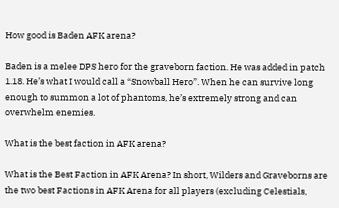How good is Baden AFK arena?

Baden is a melee DPS hero for the graveborn faction. He was added in patch 1.18. He’s what I would call a “Snowball Hero”. When he can survive long enough to summon a lot of phantoms, he’s extremely strong and can overwhelm enemies.

What is the best faction in AFK arena?

What is the Best Faction in AFK Arena? In short, Wilders and Graveborns are the two best Factions in AFK Arena for all players (excluding Celestials,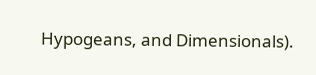Hypogeans, and Dimensionals).